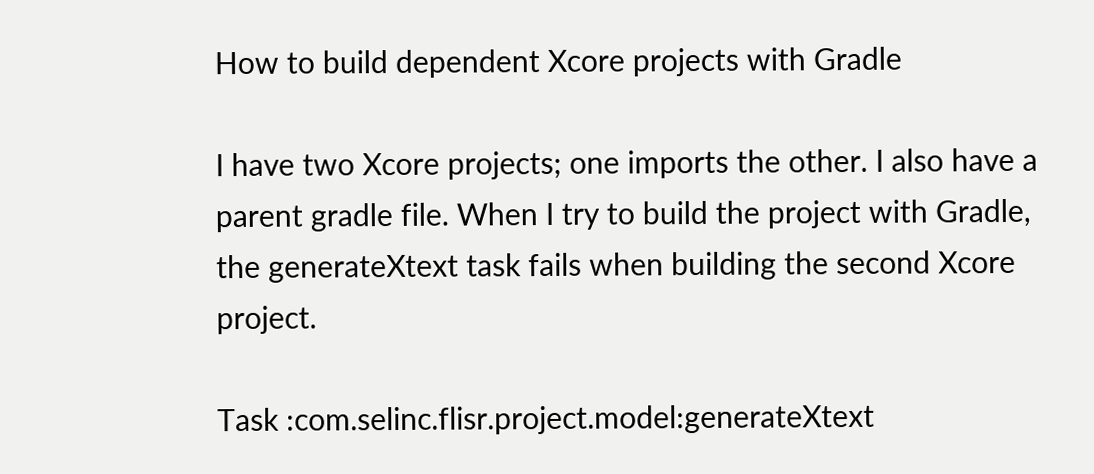How to build dependent Xcore projects with Gradle

I have two Xcore projects; one imports the other. I also have a parent gradle file. When I try to build the project with Gradle, the generateXtext task fails when building the second Xcore project.

Task :com.selinc.flisr.project.model:generateXtext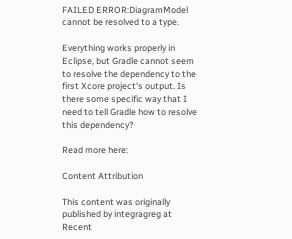FAILED ERROR:DiagramModel cannot be resolved to a type.

Everything works properly in Eclipse, but Gradle cannot seem to resolve the dependency to the first Xcore project's output. Is there some specific way that I need to tell Gradle how to resolve this dependency?

Read more here:

Content Attribution

This content was originally published by integragreg at Recent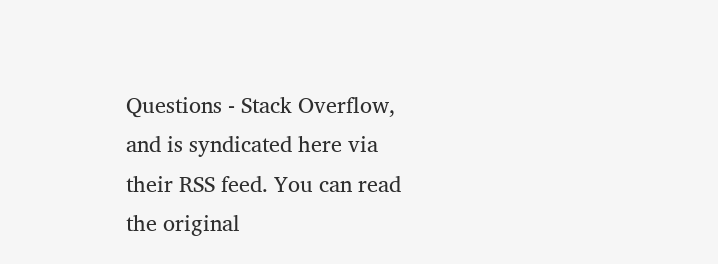Questions - Stack Overflow, and is syndicated here via their RSS feed. You can read the original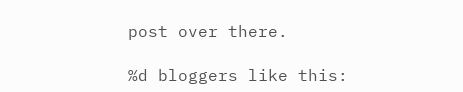post over there.

%d bloggers like this: